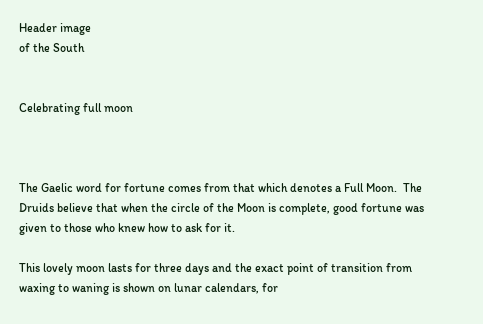Header image
of the South


Celebrating full moon



The Gaelic word for fortune comes from that which denotes a Full Moon.  The Druids believe that when the circle of the Moon is complete, good fortune was given to those who knew how to ask for it.

This lovely moon lasts for three days and the exact point of transition from waxing to waning is shown on lunar calendars, for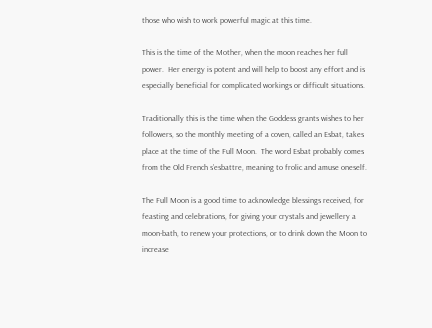those who wish to work powerful magic at this time.

This is the time of the Mother, when the moon reaches her full power.  Her energy is potent and will help to boost any effort and is especially beneficial for complicated workings or difficult situations.

Traditionally this is the time when the Goddess grants wishes to her followers, so the monthly meeting of a coven, called an Esbat, takes place at the time of the Full Moon.  The word Esbat probably comes from the Old French s’esbattre, meaning to frolic and amuse oneself.

The Full Moon is a good time to acknowledge blessings received, for feasting and celebrations, for giving your crystals and jewellery a moon-bath, to renew your protections, or to drink down the Moon to increase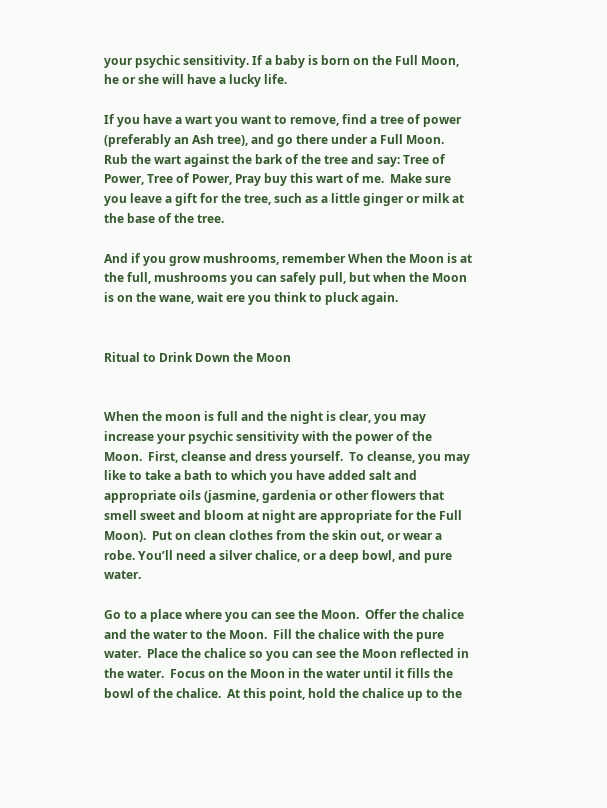your psychic sensitivity. If a baby is born on the Full Moon, he or she will have a lucky life.

If you have a wart you want to remove, find a tree of power (preferably an Ash tree), and go there under a Full Moon.  Rub the wart against the bark of the tree and say: Tree of Power, Tree of Power, Pray buy this wart of me.  Make sure you leave a gift for the tree, such as a little ginger or milk at the base of the tree.

And if you grow mushrooms, remember When the Moon is at the full, mushrooms you can safely pull, but when the Moon is on the wane, wait ere you think to pluck again.


Ritual to Drink Down the Moon


When the moon is full and the night is clear, you may increase your psychic sensitivity with the power of the Moon.  First, cleanse and dress yourself.  To cleanse, you may like to take a bath to which you have added salt and appropriate oils (jasmine, gardenia or other flowers that smell sweet and bloom at night are appropriate for the Full Moon).  Put on clean clothes from the skin out, or wear a robe. You’ll need a silver chalice, or a deep bowl, and pure water.

Go to a place where you can see the Moon.  Offer the chalice and the water to the Moon.  Fill the chalice with the pure water.  Place the chalice so you can see the Moon reflected in the water.  Focus on the Moon in the water until it fills the bowl of the chalice.  At this point, hold the chalice up to the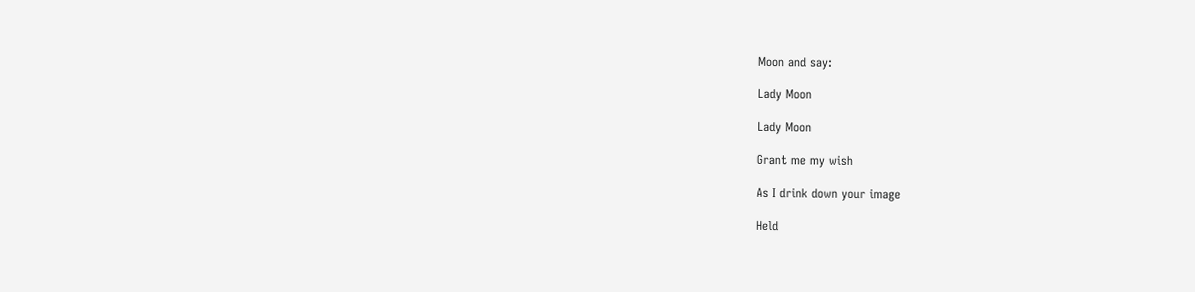Moon and say:

Lady Moon

Lady Moon

Grant me my wish

As I drink down your image

Held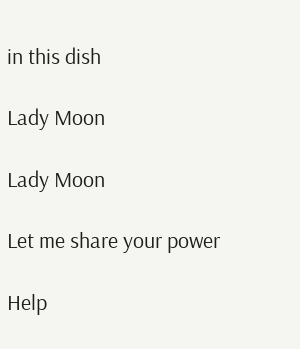in this dish

Lady Moon

Lady Moon

Let me share your power

Help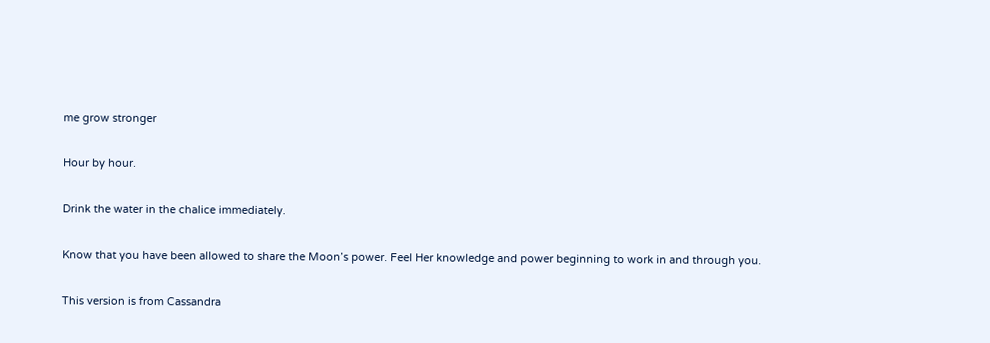me grow stronger

Hour by hour.

Drink the water in the chalice immediately.

Know that you have been allowed to share the Moon’s power. Feel Her knowledge and power beginning to work in and through you.

This version is from Cassandra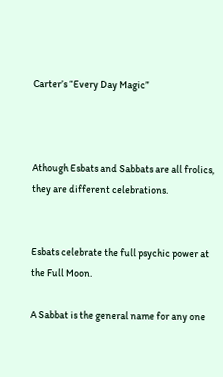Carter’s “Every Day Magic”



Athough Esbats and Sabbats are all frolics, they are different celebrations.


Esbats celebrate the full psychic power at the Full Moon.

A Sabbat is the general name for any one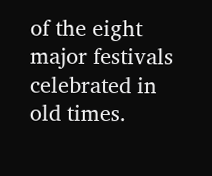of the eight major festivals celebrated in old times.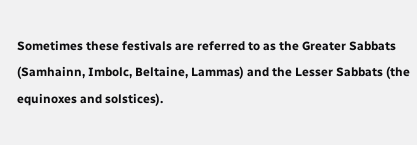Sometimes these festivals are referred to as the Greater Sabbats (Samhainn, Imbolc, Beltaine, Lammas) and the Lesser Sabbats (the equinoxes and solstices).